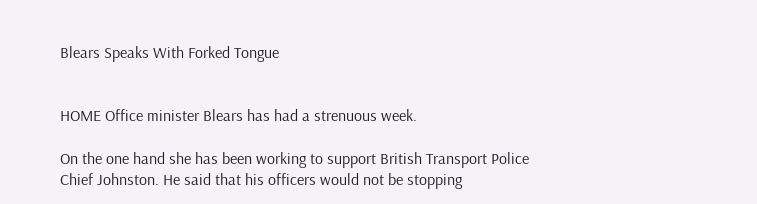Blears Speaks With Forked Tongue


HOME Office minister Blears has had a strenuous week.

On the one hand she has been working to support British Transport Police Chief Johnston. He said that his officers would not be stopping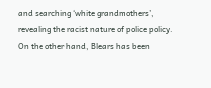and searching ‘white grandmothers’, revealing the racist nature of police policy. On the other hand, Blears has been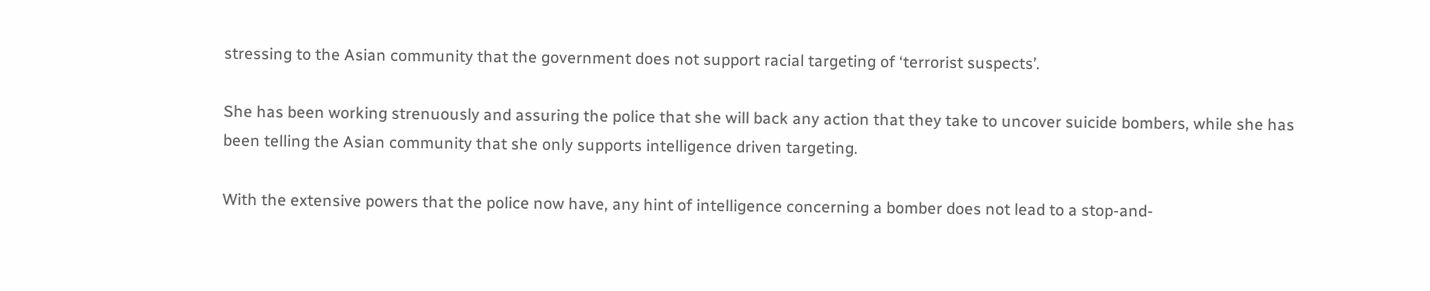stressing to the Asian community that the government does not support racial targeting of ‘terrorist suspects’.

She has been working strenuously and assuring the police that she will back any action that they take to uncover suicide bombers, while she has been telling the Asian community that she only supports intelligence driven targeting.

With the extensive powers that the police now have, any hint of intelligence concerning a bomber does not lead to a stop-and-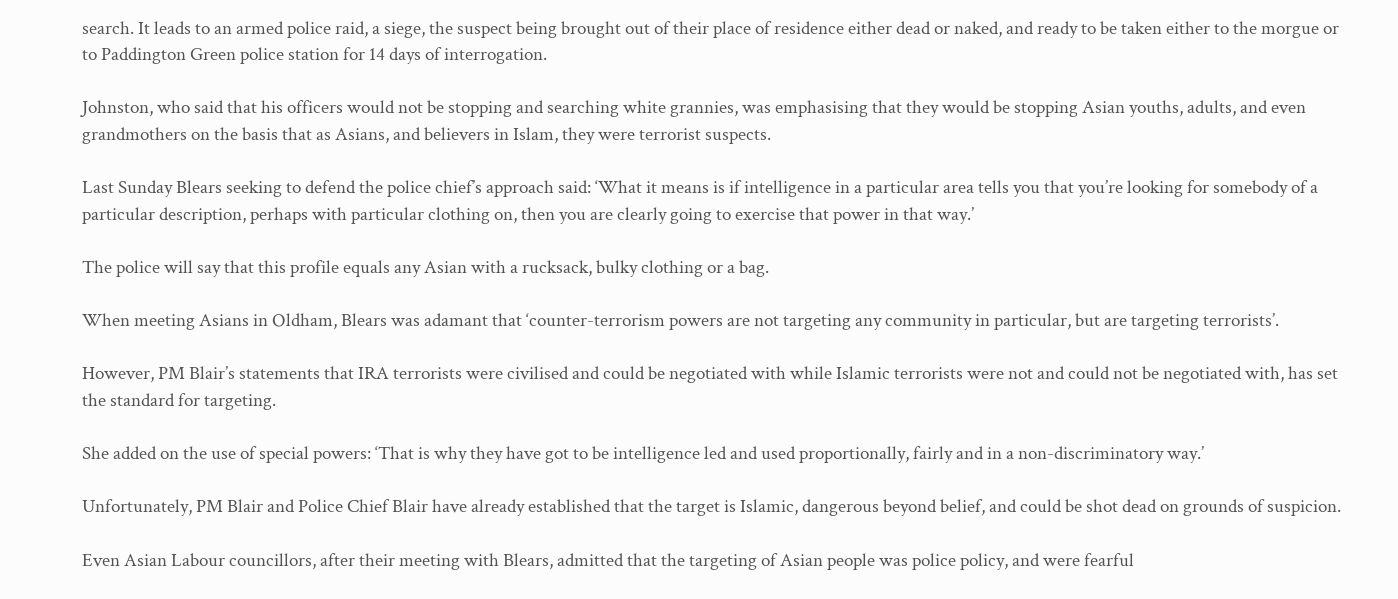search. It leads to an armed police raid, a siege, the suspect being brought out of their place of residence either dead or naked, and ready to be taken either to the morgue or to Paddington Green police station for 14 days of interrogation.

Johnston, who said that his officers would not be stopping and searching white grannies, was emphasising that they would be stopping Asian youths, adults, and even grandmothers on the basis that as Asians, and believers in Islam, they were terrorist suspects.

Last Sunday Blears seeking to defend the police chief’s approach said: ‘What it means is if intelligence in a particular area tells you that you’re looking for somebody of a particular description, perhaps with particular clothing on, then you are clearly going to exercise that power in that way.’

The police will say that this profile equals any Asian with a rucksack, bulky clothing or a bag.

When meeting Asians in Oldham, Blears was adamant that ‘counter-terrorism powers are not targeting any community in particular, but are targeting terrorists’.

However, PM Blair’s statements that IRA terrorists were civilised and could be negotiated with while Islamic terrorists were not and could not be negotiated with, has set the standard for targeting.

She added on the use of special powers: ‘That is why they have got to be intelligence led and used proportionally, fairly and in a non-discriminatory way.’

Unfortunately, PM Blair and Police Chief Blair have already established that the target is Islamic, dangerous beyond belief, and could be shot dead on grounds of suspicion.

Even Asian Labour councillors, after their meeting with Blears, admitted that the targeting of Asian people was police policy, and were fearful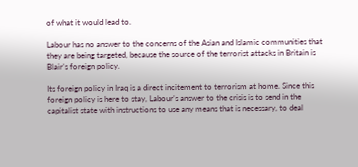of what it would lead to.

Labour has no answer to the concerns of the Asian and Islamic communities that they are being targeted, because the source of the terrorist attacks in Britain is Blair’s foreign policy.

Its foreign policy in Iraq is a direct incitement to terrorism at home. Since this foreign policy is here to stay, Labour’s answer to the crisis is to send in the capitalist state with instructions to use any means that is necessary, to deal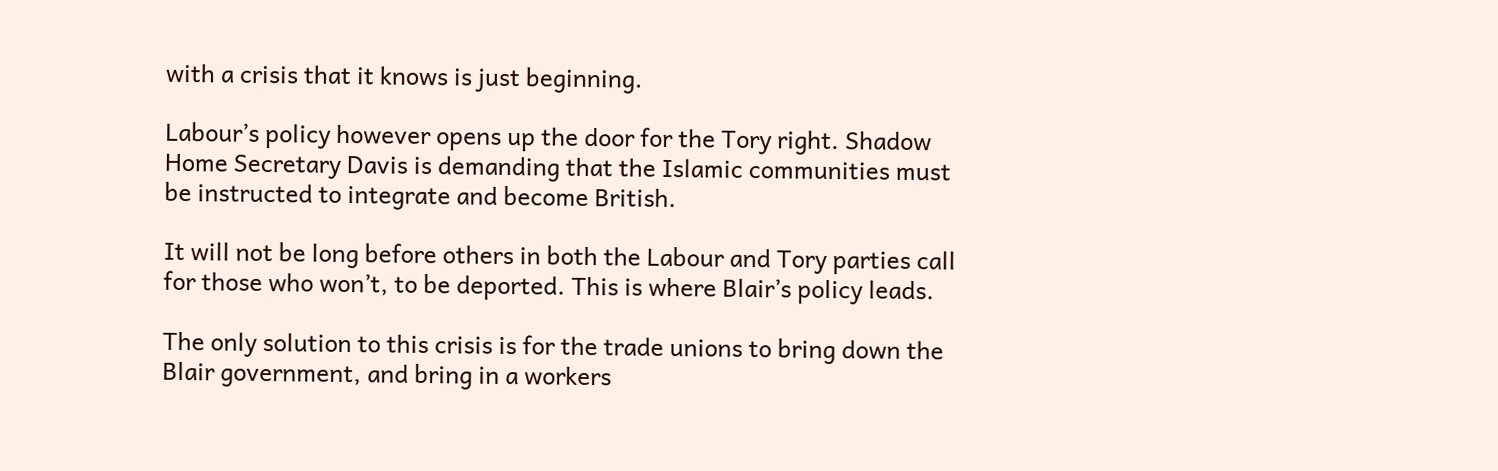with a crisis that it knows is just beginning.

Labour’s policy however opens up the door for the Tory right. Shadow Home Secretary Davis is demanding that the Islamic communities must be instructed to integrate and become British.

It will not be long before others in both the Labour and Tory parties call for those who won’t, to be deported. This is where Blair’s policy leads.

The only solution to this crisis is for the trade unions to bring down the Blair government, and bring in a workers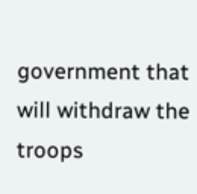government that will withdraw the troops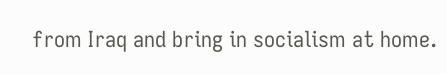from Iraq and bring in socialism at home.